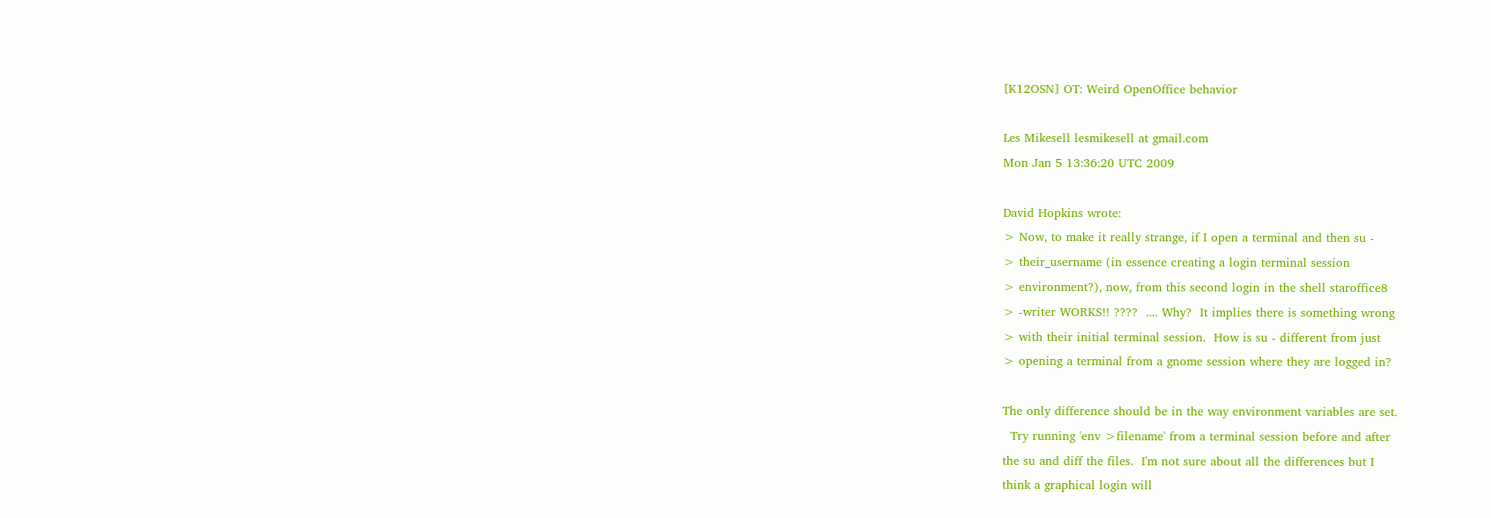[K12OSN] OT: Weird OpenOffice behavior

Les Mikesell lesmikesell at gmail.com
Mon Jan 5 13:36:20 UTC 2009

David Hopkins wrote:
> Now, to make it really strange, if I open a terminal and then su -
> their_username (in essence creating a login terminal session
> environment?), now, from this second login in the shell staroffice8
> -writer WORKS!! ????  .... Why?  It implies there is something wrong
> with their initial terminal session.  How is su - different from just
> opening a terminal from a gnome session where they are logged in?

The only difference should be in the way environment variables are set.
  Try running 'env >filename' from a terminal session before and after
the su and diff the files.  I'm not sure about all the differences but I
think a graphical login will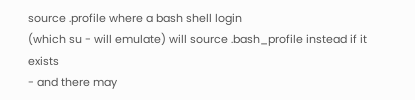source .profile where a bash shell login
(which su - will emulate) will source .bash_profile instead if it exists
- and there may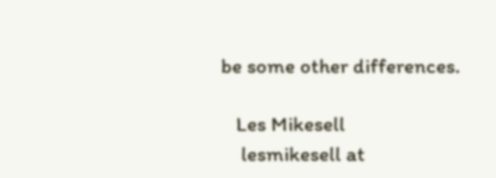be some other differences.

   Les Mikesell
    lesmikesell at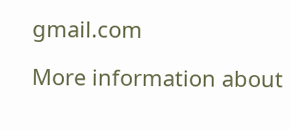gmail.com

More information about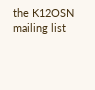the K12OSN mailing list